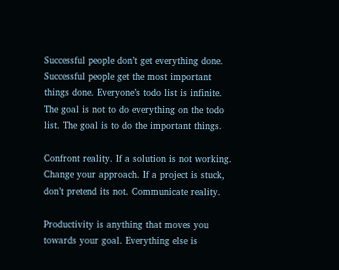Successful people don’t get everything done. Successful people get the most important things done. Everyone’s todo list is infinite. The goal is not to do everything on the todo list. The goal is to do the important things.

Confront reality. If a solution is not working. Change your approach. If a project is stuck, don’t pretend its not. Communicate reality.

Productivity is anything that moves you towards your goal. Everything else is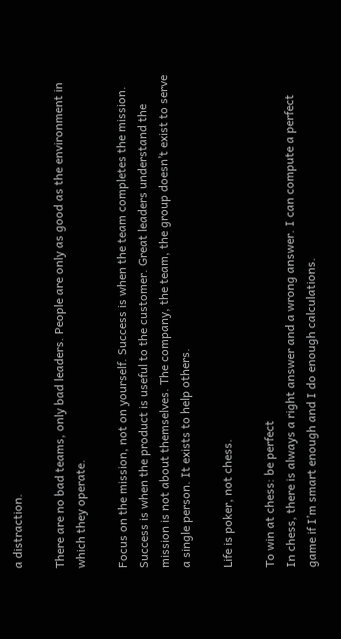a distraction.

There are no bad teams, only bad leaders. People are only as good as the environment in which they operate.

Focus on the mission, not on yourself. Success is when the team completes the mission. Success is when the product is useful to the customer. Great leaders understand the mission is not about themselves. The company, the team, the group doesn’t exist to serve a single person. It exists to help others.

Life is poker, not chess.

To win at chess: be perfect
In chess, there is always a right answer and a wrong answer. I can compute a perfect game if I’m smart enough and I do enough calculations.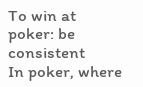To win at poker: be consistent
In poker, where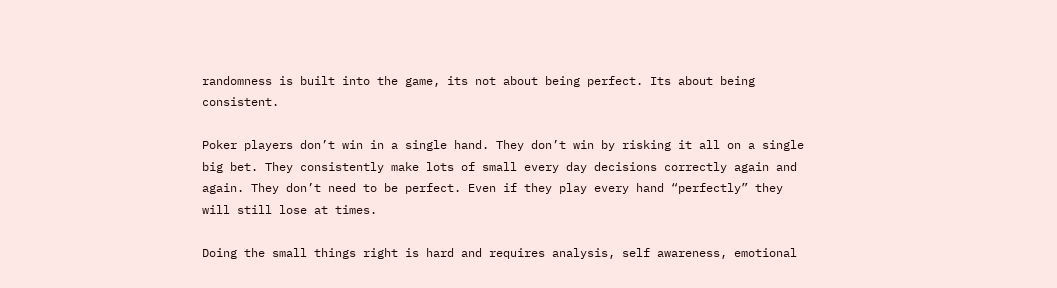randomness is built into the game, its not about being perfect. Its about being consistent.

Poker players don’t win in a single hand. They don’t win by risking it all on a single big bet. They consistently make lots of small every day decisions correctly again and again. They don’t need to be perfect. Even if they play every hand “perfectly” they will still lose at times.

Doing the small things right is hard and requires analysis, self awareness, emotional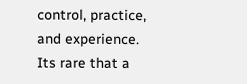control, practice, and experience. Its rare that a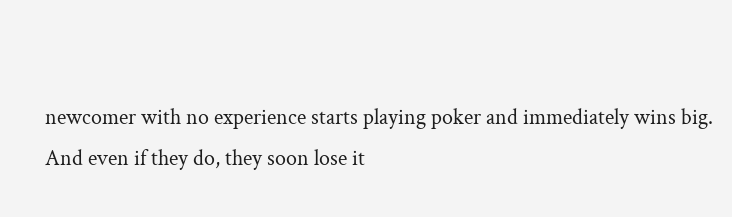newcomer with no experience starts playing poker and immediately wins big. And even if they do, they soon lose it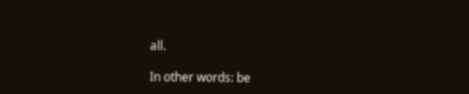all.

In other words: be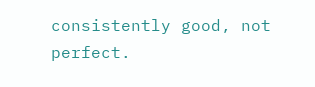consistently good, not perfect.